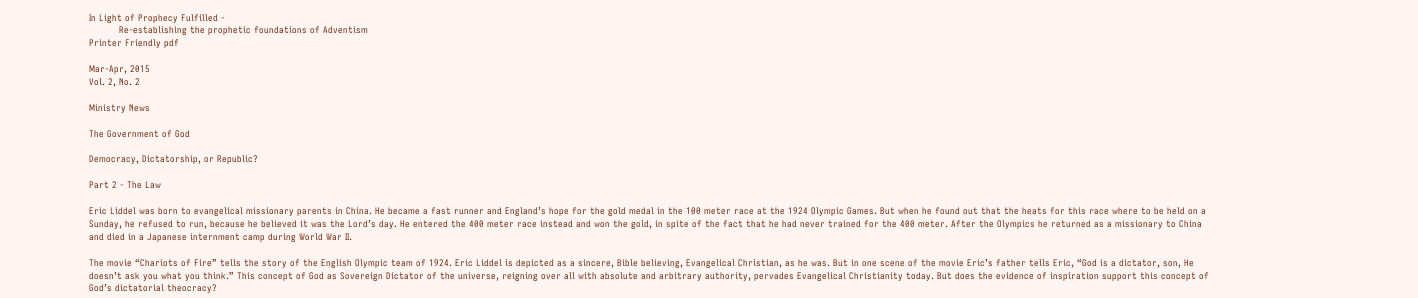In Light of Prophecy Fulfilled -
          Re-establishing the prophetic foundations of Adventism
Printer Friendly pdf

Mar-Apr, 2015
Vol. 2, No. 2

Ministry News

The Government of God

Democracy, Dictatorship, or Republic?

Part 2 - The Law

Eric Liddel was born to evangelical missionary parents in China. He became a fast runner and England’s hope for the gold medal in the 100 meter race at the 1924 Olympic Games. But when he found out that the heats for this race where to be held on a Sunday, he refused to run, because he believed it was the Lord’s day. He entered the 400 meter race instead and won the gold, in spite of the fact that he had never trained for the 400 meter. After the Olympics he returned as a missionary to China and died in a Japanese internment camp during World War II.

The movie “Chariots of Fire” tells the story of the English Olympic team of 1924. Eric Liddel is depicted as a sincere, Bible believing, Evangelical Christian, as he was. But in one scene of the movie Eric’s father tells Eric, “God is a dictator, son, He doesn’t ask you what you think.” This concept of God as Sovereign Dictator of the universe, reigning over all with absolute and arbitrary authority, pervades Evangelical Christianity today. But does the evidence of inspiration support this concept of God’s dictatorial theocracy?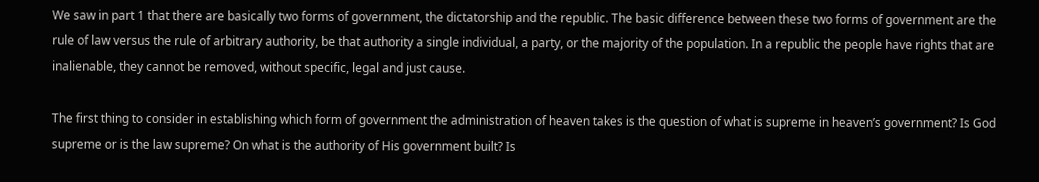We saw in part 1 that there are basically two forms of government, the dictatorship and the republic. The basic difference between these two forms of government are the rule of law versus the rule of arbitrary authority, be that authority a single individual, a party, or the majority of the population. In a republic the people have rights that are inalienable, they cannot be removed, without specific, legal and just cause.

The first thing to consider in establishing which form of government the administration of heaven takes is the question of what is supreme in heaven’s government? Is God supreme or is the law supreme? On what is the authority of His government built? Is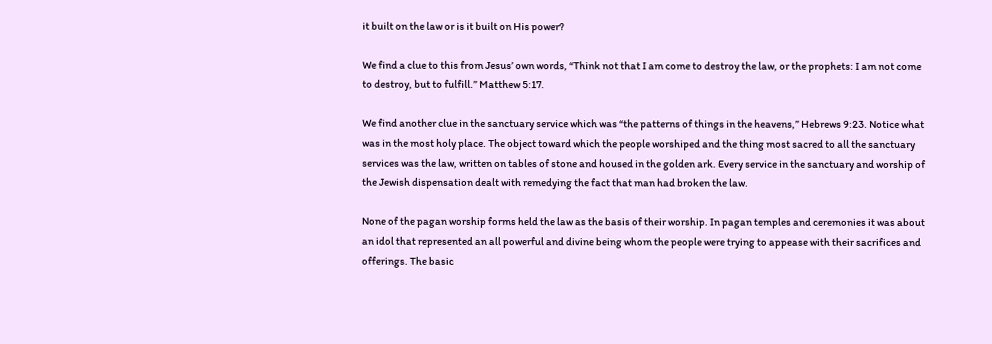it built on the law or is it built on His power?

We find a clue to this from Jesus’ own words, “Think not that I am come to destroy the law, or the prophets: I am not come to destroy, but to fulfill.” Matthew 5:17.

We find another clue in the sanctuary service which was “the patterns of things in the heavens,” Hebrews 9:23. Notice what was in the most holy place. The object toward which the people worshiped and the thing most sacred to all the sanctuary services was the law, written on tables of stone and housed in the golden ark. Every service in the sanctuary and worship of the Jewish dispensation dealt with remedying the fact that man had broken the law.

None of the pagan worship forms held the law as the basis of their worship. In pagan temples and ceremonies it was about an idol that represented an all powerful and divine being whom the people were trying to appease with their sacrifices and offerings. The basic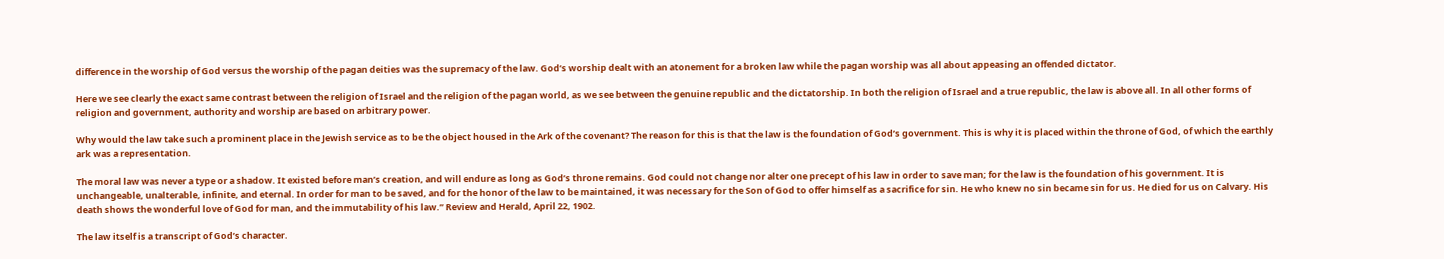difference in the worship of God versus the worship of the pagan deities was the supremacy of the law. God’s worship dealt with an atonement for a broken law while the pagan worship was all about appeasing an offended dictator.

Here we see clearly the exact same contrast between the religion of Israel and the religion of the pagan world, as we see between the genuine republic and the dictatorship. In both the religion of Israel and a true republic, the law is above all. In all other forms of religion and government, authority and worship are based on arbitrary power.

Why would the law take such a prominent place in the Jewish service as to be the object housed in the Ark of the covenant? The reason for this is that the law is the foundation of God’s government. This is why it is placed within the throne of God, of which the earthly ark was a representation.

The moral law was never a type or a shadow. It existed before man’s creation, and will endure as long as God’s throne remains. God could not change nor alter one precept of his law in order to save man; for the law is the foundation of his government. It is unchangeable, unalterable, infinite, and eternal. In order for man to be saved, and for the honor of the law to be maintained, it was necessary for the Son of God to offer himself as a sacrifice for sin. He who knew no sin became sin for us. He died for us on Calvary. His death shows the wonderful love of God for man, and the immutability of his law.” Review and Herald, April 22, 1902.

The law itself is a transcript of God’s character.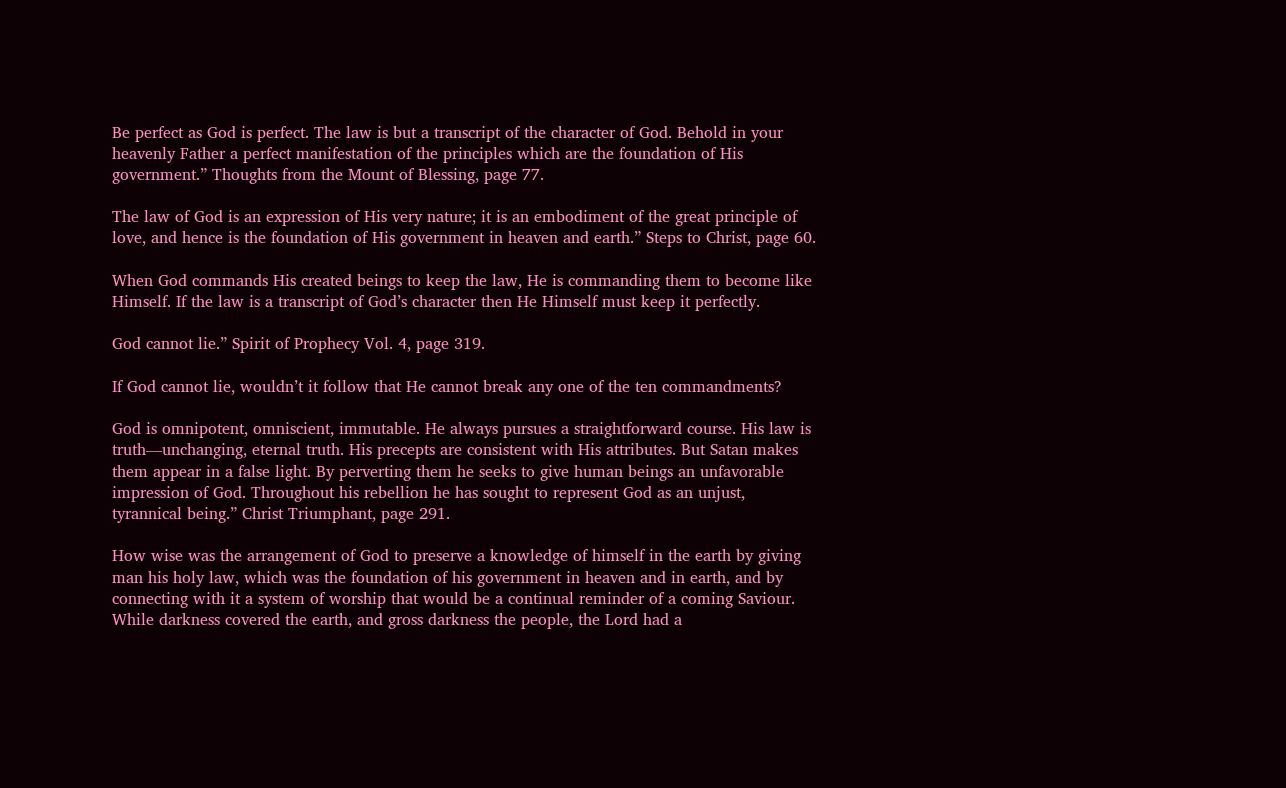Be perfect as God is perfect. The law is but a transcript of the character of God. Behold in your heavenly Father a perfect manifestation of the principles which are the foundation of His government.” Thoughts from the Mount of Blessing, page 77.

The law of God is an expression of His very nature; it is an embodiment of the great principle of love, and hence is the foundation of His government in heaven and earth.” Steps to Christ, page 60.

When God commands His created beings to keep the law, He is commanding them to become like Himself. If the law is a transcript of God’s character then He Himself must keep it perfectly.

God cannot lie.” Spirit of Prophecy Vol. 4, page 319.

If God cannot lie, wouldn’t it follow that He cannot break any one of the ten commandments?

God is omnipotent, omniscient, immutable. He always pursues a straightforward course. His law is truth—unchanging, eternal truth. His precepts are consistent with His attributes. But Satan makes them appear in a false light. By perverting them he seeks to give human beings an unfavorable impression of God. Throughout his rebellion he has sought to represent God as an unjust, tyrannical being.” Christ Triumphant, page 291.

How wise was the arrangement of God to preserve a knowledge of himself in the earth by giving man his holy law, which was the foundation of his government in heaven and in earth, and by connecting with it a system of worship that would be a continual reminder of a coming Saviour. While darkness covered the earth, and gross darkness the people, the Lord had a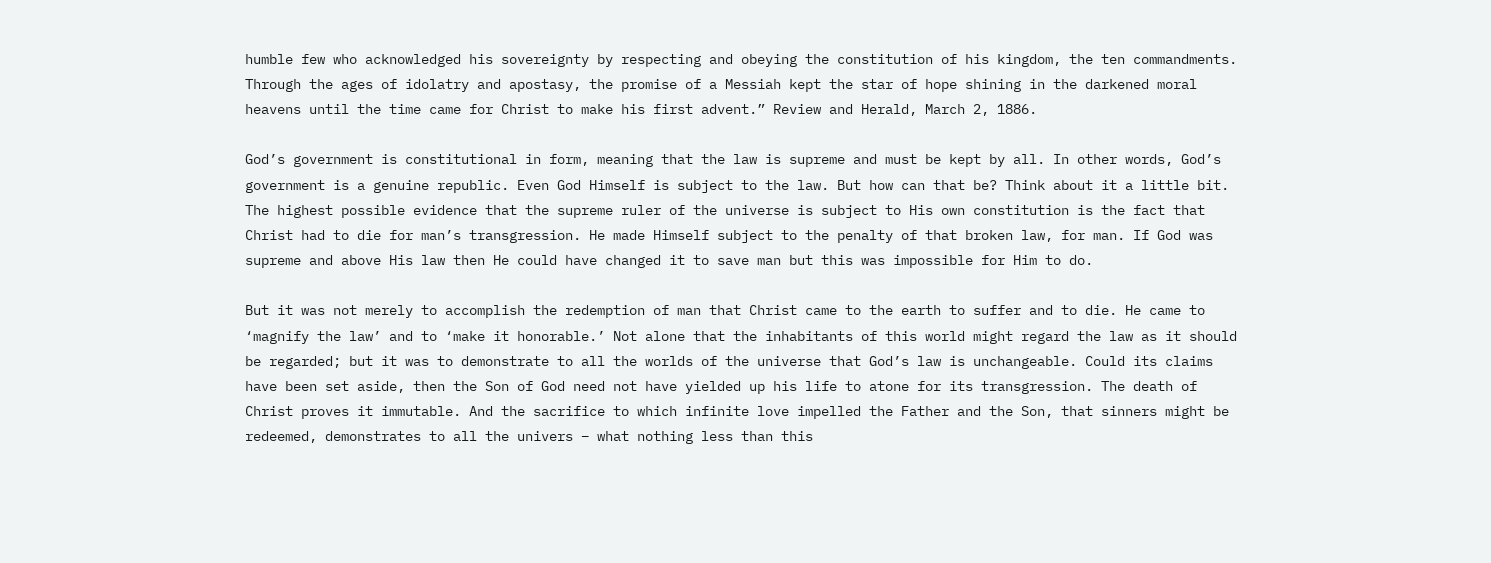humble few who acknowledged his sovereignty by respecting and obeying the constitution of his kingdom, the ten commandments. Through the ages of idolatry and apostasy, the promise of a Messiah kept the star of hope shining in the darkened moral heavens until the time came for Christ to make his first advent.” Review and Herald, March 2, 1886.

God’s government is constitutional in form, meaning that the law is supreme and must be kept by all. In other words, God’s government is a genuine republic. Even God Himself is subject to the law. But how can that be? Think about it a little bit. The highest possible evidence that the supreme ruler of the universe is subject to His own constitution is the fact that Christ had to die for man’s transgression. He made Himself subject to the penalty of that broken law, for man. If God was supreme and above His law then He could have changed it to save man but this was impossible for Him to do.

But it was not merely to accomplish the redemption of man that Christ came to the earth to suffer and to die. He came to ‘magnify the law’ and to ‘make it honorable.’ Not alone that the inhabitants of this world might regard the law as it should be regarded; but it was to demonstrate to all the worlds of the universe that God’s law is unchangeable. Could its claims have been set aside, then the Son of God need not have yielded up his life to atone for its transgression. The death of Christ proves it immutable. And the sacrifice to which infinite love impelled the Father and the Son, that sinners might be redeemed, demonstrates to all the univers – what nothing less than this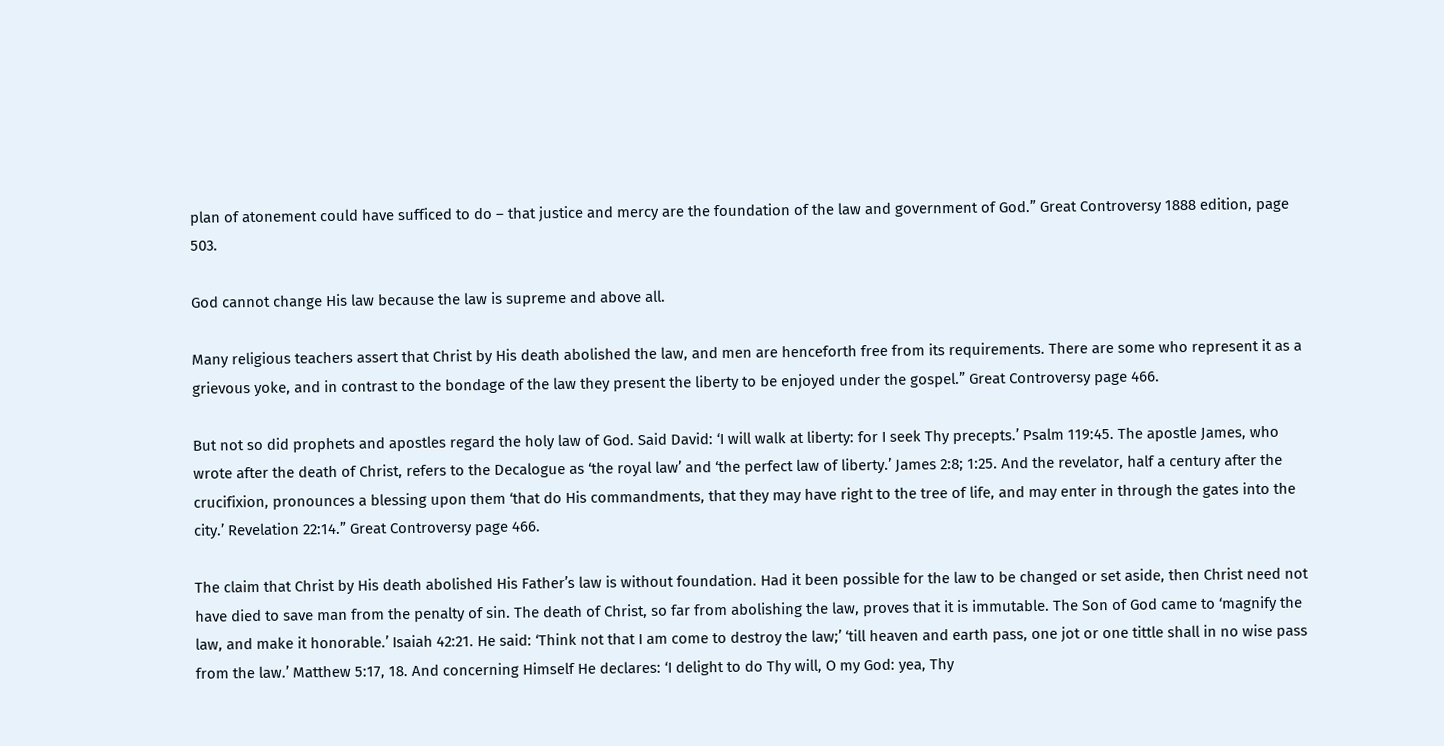plan of atonement could have sufficed to do – that justice and mercy are the foundation of the law and government of God.” Great Controversy 1888 edition, page 503.

God cannot change His law because the law is supreme and above all.

Many religious teachers assert that Christ by His death abolished the law, and men are henceforth free from its requirements. There are some who represent it as a grievous yoke, and in contrast to the bondage of the law they present the liberty to be enjoyed under the gospel.” Great Controversy page 466.

But not so did prophets and apostles regard the holy law of God. Said David: ‘I will walk at liberty: for I seek Thy precepts.’ Psalm 119:45. The apostle James, who wrote after the death of Christ, refers to the Decalogue as ‘the royal law’ and ‘the perfect law of liberty.’ James 2:8; 1:25. And the revelator, half a century after the crucifixion, pronounces a blessing upon them ‘that do His commandments, that they may have right to the tree of life, and may enter in through the gates into the city.’ Revelation 22:14.” Great Controversy page 466.

The claim that Christ by His death abolished His Father’s law is without foundation. Had it been possible for the law to be changed or set aside, then Christ need not have died to save man from the penalty of sin. The death of Christ, so far from abolishing the law, proves that it is immutable. The Son of God came to ‘magnify the law, and make it honorable.’ Isaiah 42:21. He said: ‘Think not that I am come to destroy the law;’ ‘till heaven and earth pass, one jot or one tittle shall in no wise pass from the law.’ Matthew 5:17, 18. And concerning Himself He declares: ‘I delight to do Thy will, O my God: yea, Thy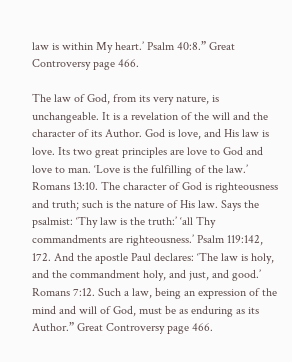law is within My heart.’ Psalm 40:8.” Great Controversy page 466.

The law of God, from its very nature, is unchangeable. It is a revelation of the will and the character of its Author. God is love, and His law is love. Its two great principles are love to God and love to man. ‘Love is the fulfilling of the law.’ Romans 13:10. The character of God is righteousness and truth; such is the nature of His law. Says the psalmist: ‘Thy law is the truth:’ ‘all Thy commandments are righteousness.’ Psalm 119:142, 172. And the apostle Paul declares: ‘The law is holy, and the commandment holy, and just, and good.’ Romans 7:12. Such a law, being an expression of the mind and will of God, must be as enduring as its Author.” Great Controversy page 466.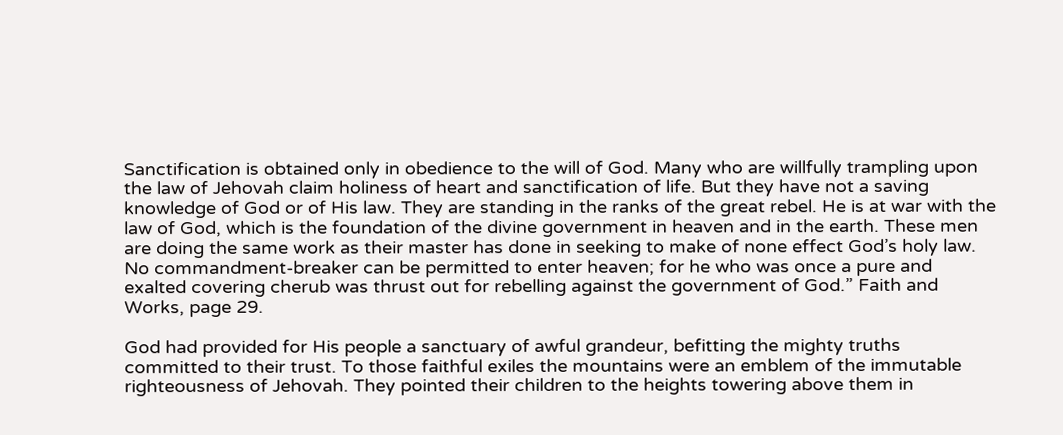Sanctification is obtained only in obedience to the will of God. Many who are willfully trampling upon the law of Jehovah claim holiness of heart and sanctification of life. But they have not a saving knowledge of God or of His law. They are standing in the ranks of the great rebel. He is at war with the law of God, which is the foundation of the divine government in heaven and in the earth. These men are doing the same work as their master has done in seeking to make of none effect God’s holy law. No commandment-breaker can be permitted to enter heaven; for he who was once a pure and exalted covering cherub was thrust out for rebelling against the government of God.” Faith and Works, page 29.

God had provided for His people a sanctuary of awful grandeur, befitting the mighty truths committed to their trust. To those faithful exiles the mountains were an emblem of the immutable righteousness of Jehovah. They pointed their children to the heights towering above them in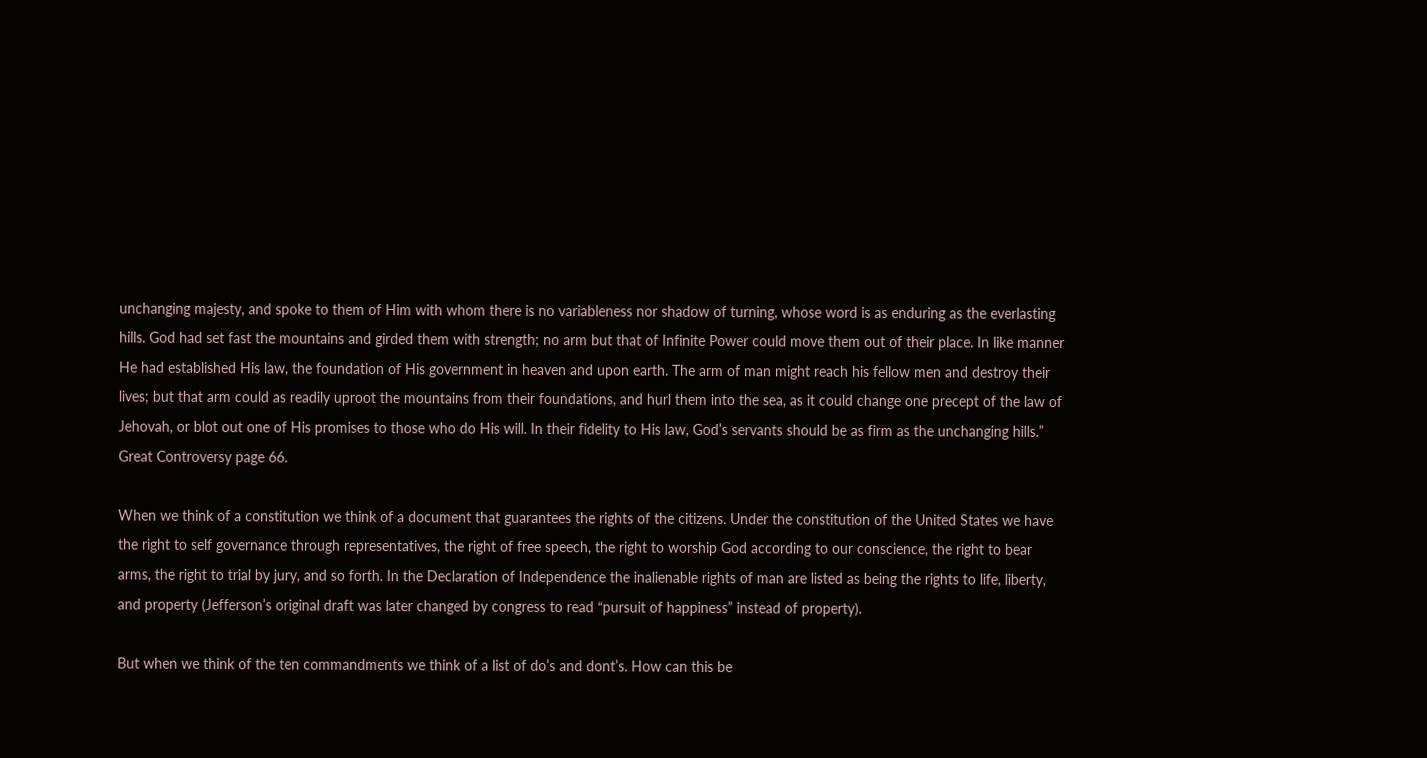unchanging majesty, and spoke to them of Him with whom there is no variableness nor shadow of turning, whose word is as enduring as the everlasting hills. God had set fast the mountains and girded them with strength; no arm but that of Infinite Power could move them out of their place. In like manner He had established His law, the foundation of His government in heaven and upon earth. The arm of man might reach his fellow men and destroy their lives; but that arm could as readily uproot the mountains from their foundations, and hurl them into the sea, as it could change one precept of the law of Jehovah, or blot out one of His promises to those who do His will. In their fidelity to His law, God’s servants should be as firm as the unchanging hills.” Great Controversy page 66.

When we think of a constitution we think of a document that guarantees the rights of the citizens. Under the constitution of the United States we have the right to self governance through representatives, the right of free speech, the right to worship God according to our conscience, the right to bear arms, the right to trial by jury, and so forth. In the Declaration of Independence the inalienable rights of man are listed as being the rights to life, liberty, and property (Jefferson’s original draft was later changed by congress to read “pursuit of happiness” instead of property).

But when we think of the ten commandments we think of a list of do’s and dont’s. How can this be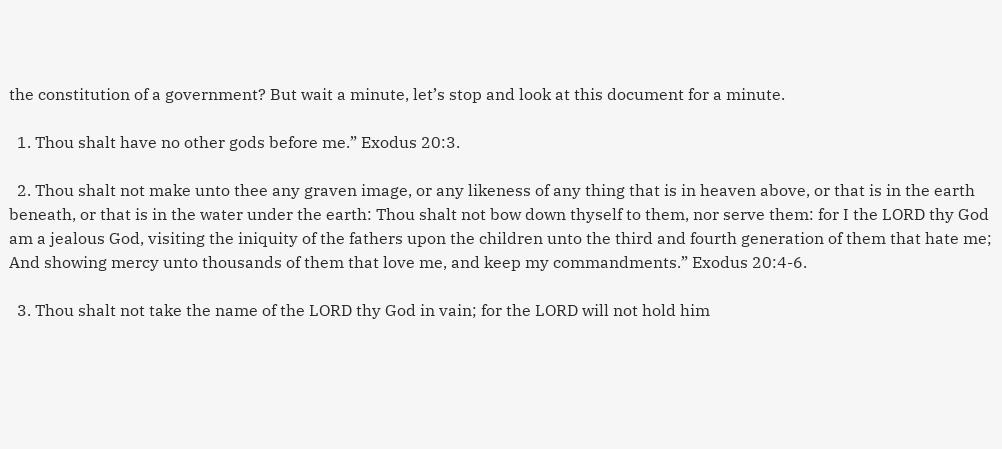the constitution of a government? But wait a minute, let’s stop and look at this document for a minute.

  1. Thou shalt have no other gods before me.” Exodus 20:3.

  2. Thou shalt not make unto thee any graven image, or any likeness of any thing that is in heaven above, or that is in the earth beneath, or that is in the water under the earth: Thou shalt not bow down thyself to them, nor serve them: for I the LORD thy God am a jealous God, visiting the iniquity of the fathers upon the children unto the third and fourth generation of them that hate me; And showing mercy unto thousands of them that love me, and keep my commandments.” Exodus 20:4-6.

  3. Thou shalt not take the name of the LORD thy God in vain; for the LORD will not hold him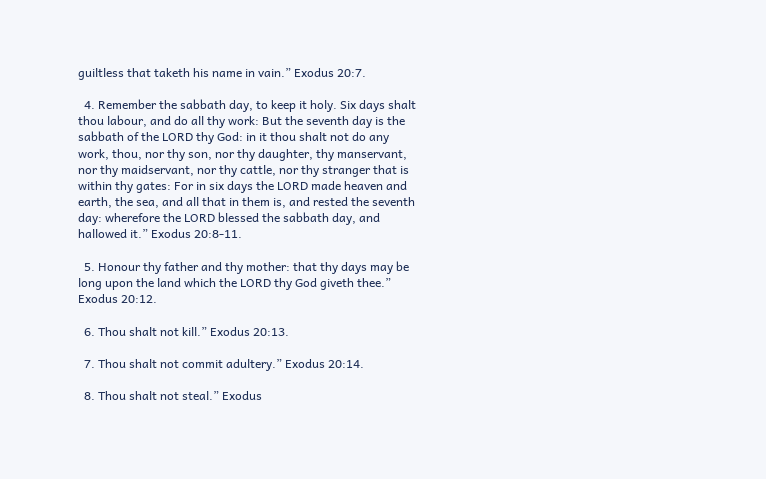guiltless that taketh his name in vain.” Exodus 20:7.

  4. Remember the sabbath day, to keep it holy. Six days shalt thou labour, and do all thy work: But the seventh day is the sabbath of the LORD thy God: in it thou shalt not do any work, thou, nor thy son, nor thy daughter, thy manservant, nor thy maidservant, nor thy cattle, nor thy stranger that is within thy gates: For in six days the LORD made heaven and earth, the sea, and all that in them is, and rested the seventh day: wherefore the LORD blessed the sabbath day, and hallowed it.” Exodus 20:8-11.

  5. Honour thy father and thy mother: that thy days may be long upon the land which the LORD thy God giveth thee.” Exodus 20:12.

  6. Thou shalt not kill.” Exodus 20:13.

  7. Thou shalt not commit adultery.” Exodus 20:14.

  8. Thou shalt not steal.” Exodus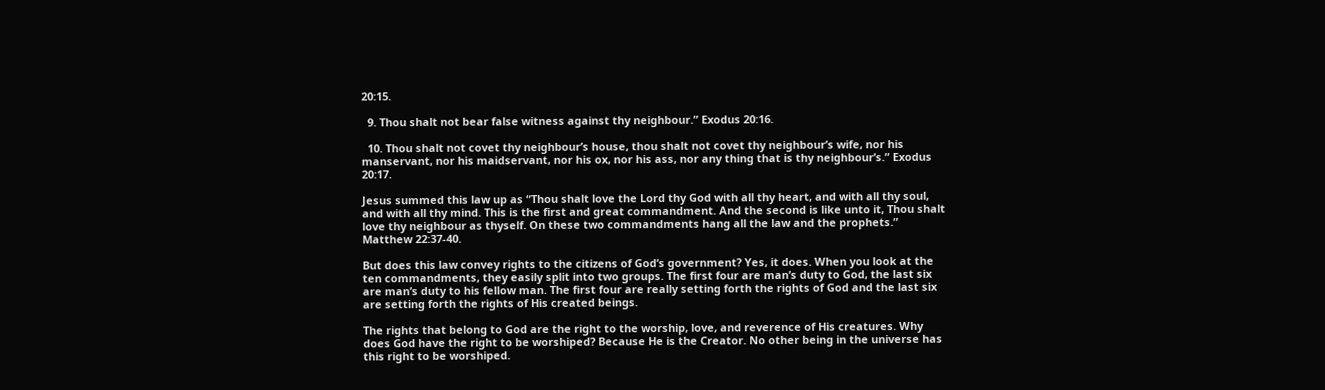20:15.

  9. Thou shalt not bear false witness against thy neighbour.” Exodus 20:16.

  10. Thou shalt not covet thy neighbour’s house, thou shalt not covet thy neighbour’s wife, nor his manservant, nor his maidservant, nor his ox, nor his ass, nor any thing that is thy neighbour’s.” Exodus 20:17.

Jesus summed this law up as “Thou shalt love the Lord thy God with all thy heart, and with all thy soul, and with all thy mind. This is the first and great commandment. And the second is like unto it, Thou shalt love thy neighbour as thyself. On these two commandments hang all the law and the prophets.” Matthew 22:37-40.

But does this law convey rights to the citizens of God’s government? Yes, it does. When you look at the ten commandments, they easily split into two groups. The first four are man’s duty to God, the last six are man’s duty to his fellow man. The first four are really setting forth the rights of God and the last six are setting forth the rights of His created beings.

The rights that belong to God are the right to the worship, love, and reverence of His creatures. Why does God have the right to be worshiped? Because He is the Creator. No other being in the universe has this right to be worshiped.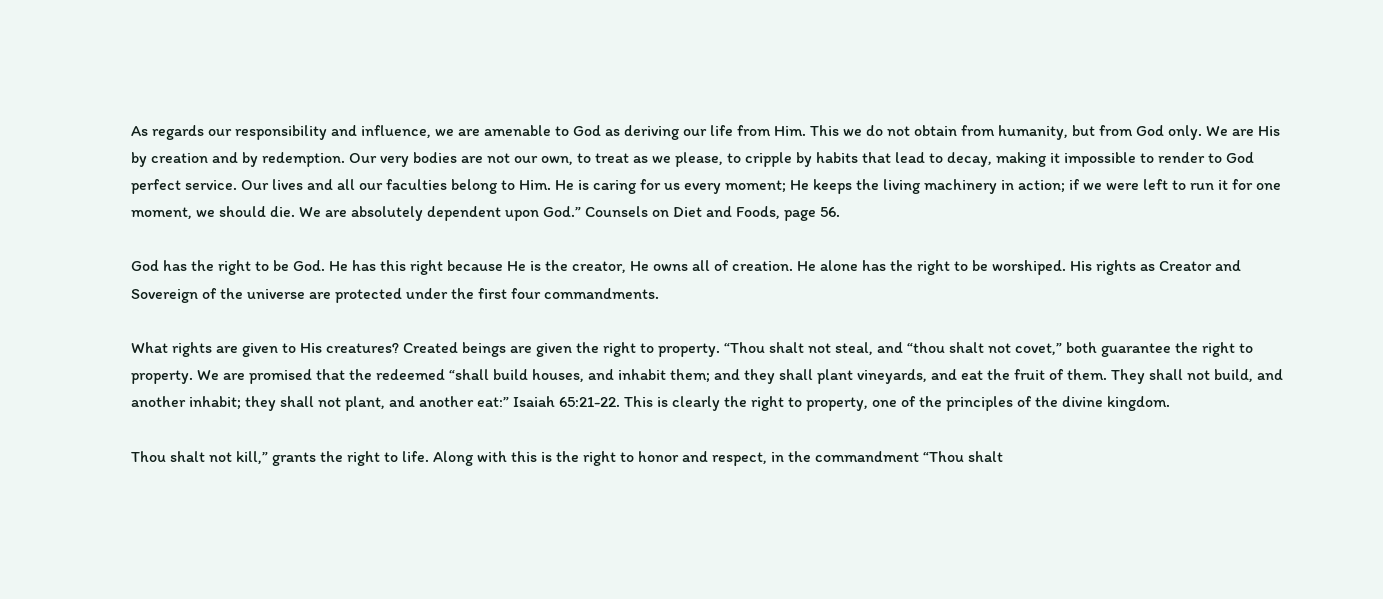As regards our responsibility and influence, we are amenable to God as deriving our life from Him. This we do not obtain from humanity, but from God only. We are His by creation and by redemption. Our very bodies are not our own, to treat as we please, to cripple by habits that lead to decay, making it impossible to render to God perfect service. Our lives and all our faculties belong to Him. He is caring for us every moment; He keeps the living machinery in action; if we were left to run it for one moment, we should die. We are absolutely dependent upon God.” Counsels on Diet and Foods, page 56.

God has the right to be God. He has this right because He is the creator, He owns all of creation. He alone has the right to be worshiped. His rights as Creator and Sovereign of the universe are protected under the first four commandments.

What rights are given to His creatures? Created beings are given the right to property. “Thou shalt not steal, and “thou shalt not covet,” both guarantee the right to property. We are promised that the redeemed “shall build houses, and inhabit them; and they shall plant vineyards, and eat the fruit of them. They shall not build, and another inhabit; they shall not plant, and another eat:” Isaiah 65:21-22. This is clearly the right to property, one of the principles of the divine kingdom.

Thou shalt not kill,” grants the right to life. Along with this is the right to honor and respect, in the commandment “Thou shalt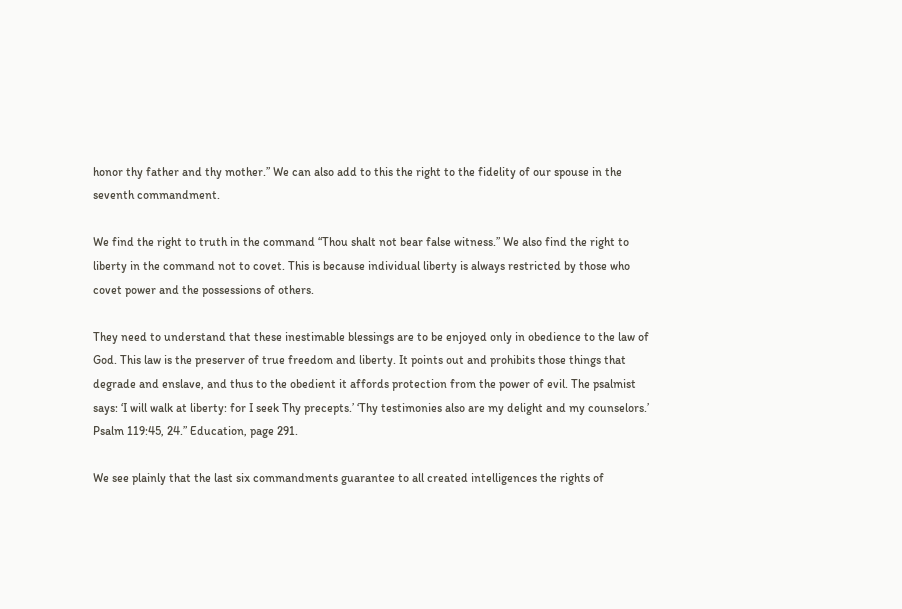honor thy father and thy mother.” We can also add to this the right to the fidelity of our spouse in the seventh commandment.

We find the right to truth in the command “Thou shalt not bear false witness.” We also find the right to liberty in the command not to covet. This is because individual liberty is always restricted by those who covet power and the possessions of others.

They need to understand that these inestimable blessings are to be enjoyed only in obedience to the law of God. This law is the preserver of true freedom and liberty. It points out and prohibits those things that degrade and enslave, and thus to the obedient it affords protection from the power of evil. The psalmist says: ‘I will walk at liberty: for I seek Thy precepts.’ ‘Thy testimonies also are my delight and my counselors.’ Psalm 119:45, 24.” Education, page 291.

We see plainly that the last six commandments guarantee to all created intelligences the rights of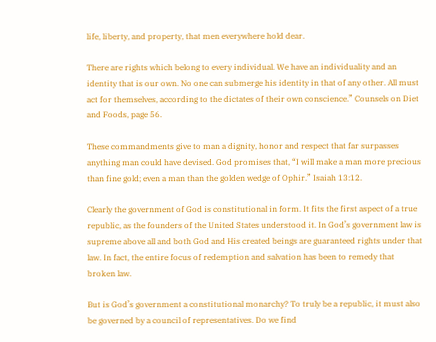life, liberty, and property, that men everywhere hold dear.

There are rights which belong to every individual. We have an individuality and an identity that is our own. No one can submerge his identity in that of any other. All must act for themselves, according to the dictates of their own conscience.” Counsels on Diet and Foods, page 56.

These commandments give to man a dignity, honor and respect that far surpasses anything man could have devised. God promises that, “I will make a man more precious than fine gold; even a man than the golden wedge of Ophir.” Isaiah 13:12.

Clearly the government of God is constitutional in form. It fits the first aspect of a true republic, as the founders of the United States understood it. In God’s government law is supreme above all and both God and His created beings are guaranteed rights under that law. In fact, the entire focus of redemption and salvation has been to remedy that broken law.

But is God’s government a constitutional monarchy? To truly be a republic, it must also be governed by a council of representatives. Do we find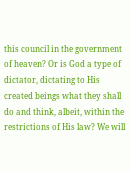this council in the government of heaven? Or is God a type of dictator, dictating to His created beings what they shall do and think, albeit, within the restrictions of His law? We will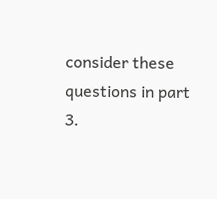consider these questions in part 3.